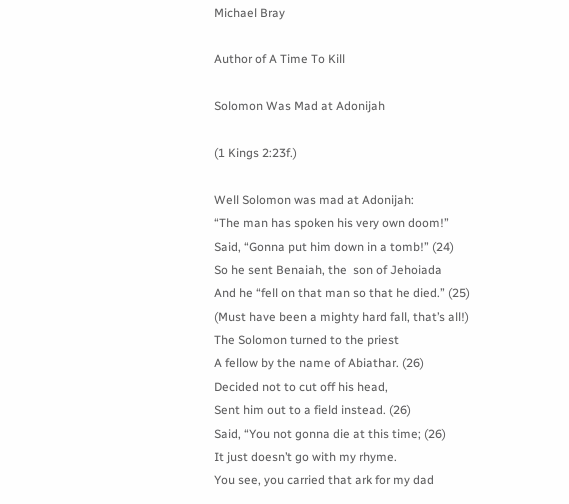Michael Bray

Author of A Time To Kill

Solomon Was Mad at Adonijah

(1 Kings 2:23f.)

Well Solomon was mad at Adonijah:
“The man has spoken his very own doom!”
Said, “Gonna put him down in a tomb!” (24)
So he sent Benaiah, the  son of Jehoiada
And he “fell on that man so that he died.” (25)
(Must have been a mighty hard fall, that’s all!)
The Solomon turned to the priest
A fellow by the name of Abiathar. (26)
Decided not to cut off his head,
Sent him out to a field instead. (26)
Said, “You not gonna die at this time; (26)
It just doesn’t go with my rhyme.
You see, you carried that ark for my dad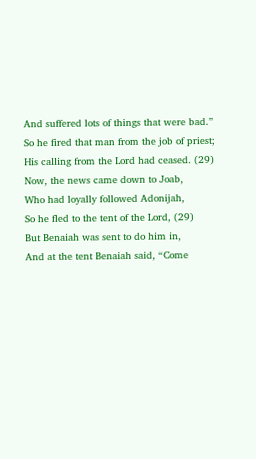And suffered lots of things that were bad.”
So he fired that man from the job of priest;
His calling from the Lord had ceased. (29)
Now, the news came down to Joab,
Who had loyally followed Adonijah,
So he fled to the tent of the Lord, (29)
But Benaiah was sent to do him in,
And at the tent Benaiah said, “Come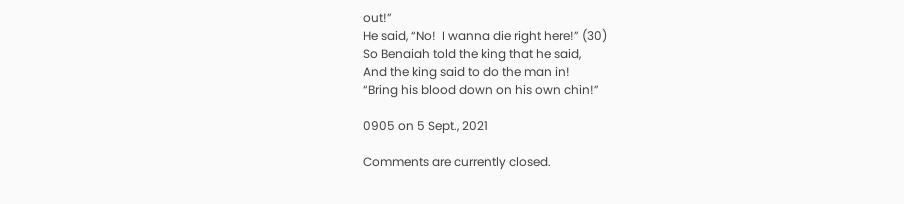out!”
He said, “No!  I wanna die right here!” (30)
So Benaiah told the king that he said,
And the king said to do the man in!
“Bring his blood down on his own chin!”

0905 on 5 Sept., 2021

Comments are currently closed.